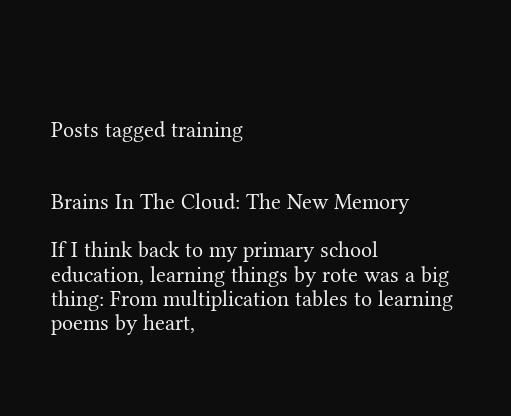Posts tagged training


Brains In The Cloud: The New Memory

If I think back to my primary school education, learning things by rote was a big thing: From multiplication tables to learning poems by heart,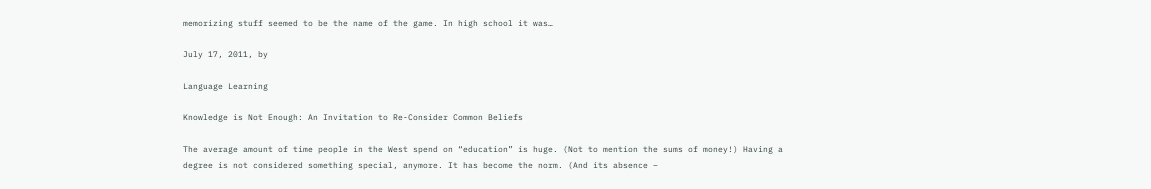memorizing stuff seemed to be the name of the game. In high school it was…

July 17, 2011, by

Language Learning

Knowledge is Not Enough: An Invitation to Re-Consider Common Beliefs

The average amount of time people in the West spend on “education” is huge. (Not to mention the sums of money!) Having a degree is not considered something special, anymore. It has become the norm. (And its absence –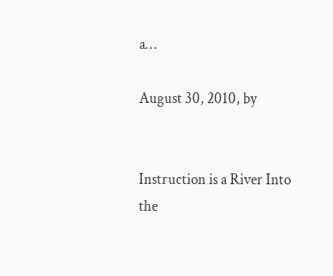a…

August 30, 2010, by


Instruction is a River Into the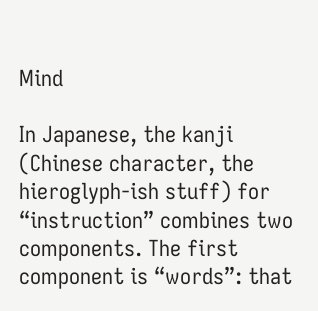Mind

In Japanese, the kanji (Chinese character, the hieroglyph-ish stuff) for “instruction” combines two components. The first component is “words”: that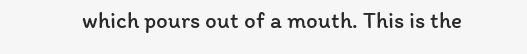which pours out of a mouth. This is the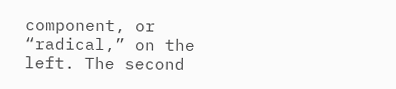component, or “radical,” on the left. The second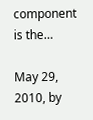component is the…

May 29, 2010, by